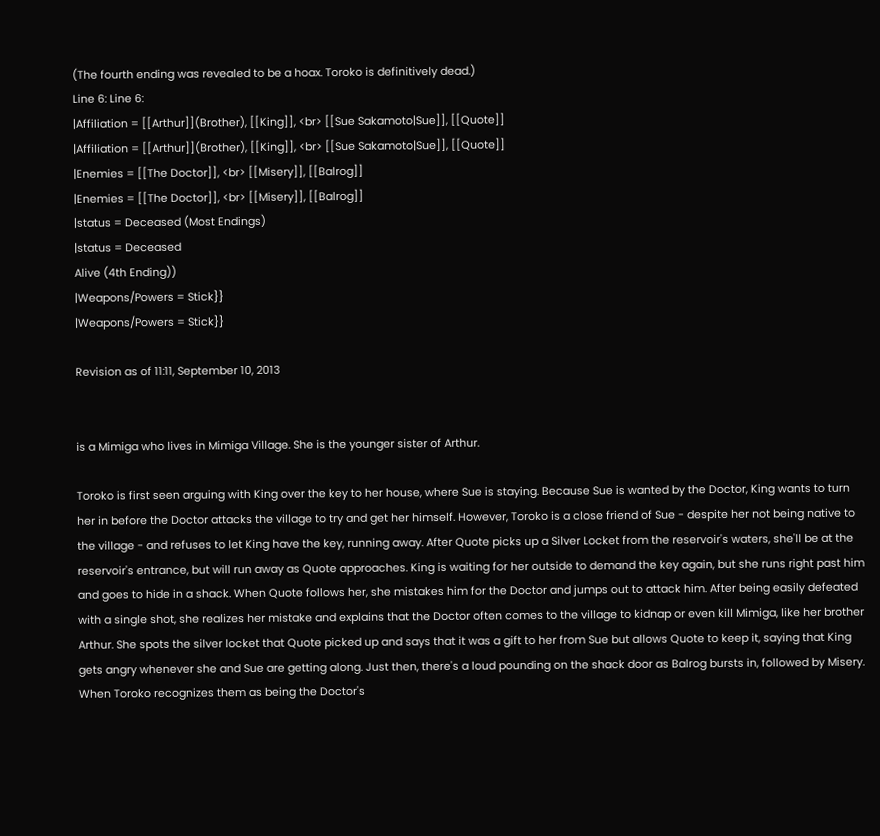(The fourth ending was revealed to be a hoax. Toroko is definitively dead.)
Line 6: Line 6:
|Affiliation = [[Arthur]](Brother), [[King]], <br> [[Sue Sakamoto|Sue]], [[Quote]]
|Affiliation = [[Arthur]](Brother), [[King]], <br> [[Sue Sakamoto|Sue]], [[Quote]]
|Enemies = [[The Doctor]], <br> [[Misery]], [[Balrog]]
|Enemies = [[The Doctor]], <br> [[Misery]], [[Balrog]]
|status = Deceased (Most Endings)
|status = Deceased
Alive (4th Ending))
|Weapons/Powers = Stick}}
|Weapons/Powers = Stick}}

Revision as of 11:11, September 10, 2013


is a Mimiga who lives in Mimiga Village. She is the younger sister of Arthur.

Toroko is first seen arguing with King over the key to her house, where Sue is staying. Because Sue is wanted by the Doctor, King wants to turn her in before the Doctor attacks the village to try and get her himself. However, Toroko is a close friend of Sue - despite her not being native to the village - and refuses to let King have the key, running away. After Quote picks up a Silver Locket from the reservoir's waters, she'll be at the reservoir's entrance, but will run away as Quote approaches. King is waiting for her outside to demand the key again, but she runs right past him and goes to hide in a shack. When Quote follows her, she mistakes him for the Doctor and jumps out to attack him. After being easily defeated with a single shot, she realizes her mistake and explains that the Doctor often comes to the village to kidnap or even kill Mimiga, like her brother Arthur. She spots the silver locket that Quote picked up and says that it was a gift to her from Sue but allows Quote to keep it, saying that King gets angry whenever she and Sue are getting along. Just then, there's a loud pounding on the shack door as Balrog bursts in, followed by Misery. When Toroko recognizes them as being the Doctor's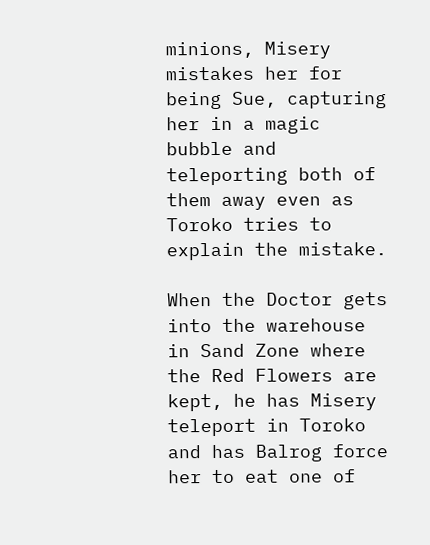minions, Misery mistakes her for being Sue, capturing her in a magic bubble and teleporting both of them away even as Toroko tries to explain the mistake.

When the Doctor gets into the warehouse in Sand Zone where the Red Flowers are kept, he has Misery teleport in Toroko and has Balrog force her to eat one of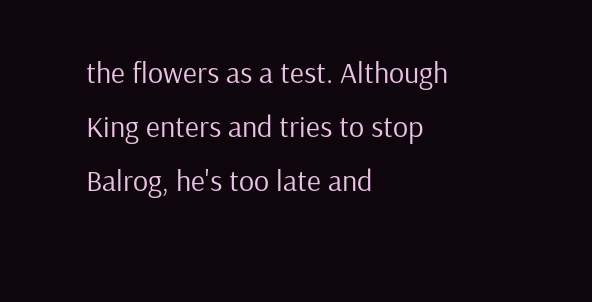the flowers as a test. Although King enters and tries to stop Balrog, he's too late and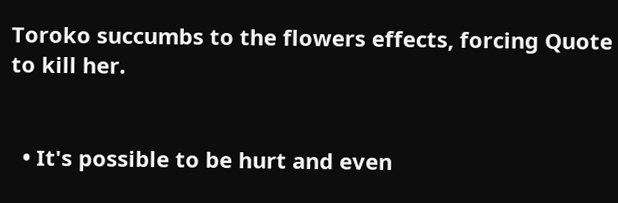Toroko succumbs to the flowers effects, forcing Quote to kill her.


  • It's possible to be hurt and even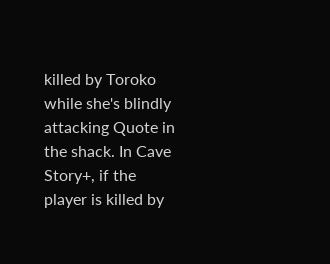killed by Toroko while she's blindly attacking Quote in the shack. In Cave Story+, if the player is killed by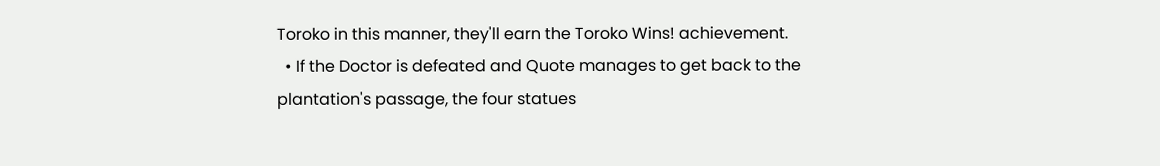Toroko in this manner, they'll earn the Toroko Wins! achievement.
  • If the Doctor is defeated and Quote manages to get back to the plantation's passage, the four statues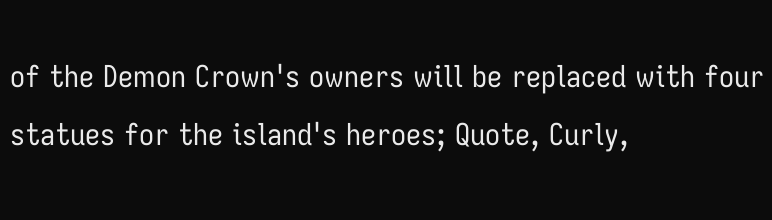of the Demon Crown's owners will be replaced with four statues for the island's heroes; Quote, Curly,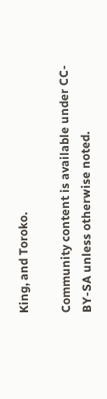King, and Toroko.

Community content is available under CC-BY-SA unless otherwise noted.